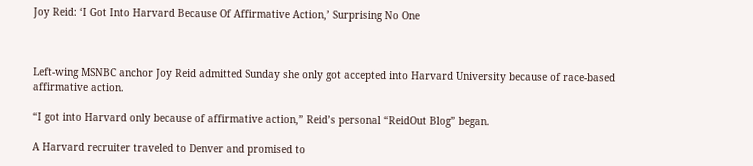Joy Reid: ‘I Got Into Harvard Because Of Affirmative Action,’ Surprising No One



Left-wing MSNBC anchor Joy Reid admitted Sunday she only got accepted into Harvard University because of race-based affirmative action.

“I got into Harvard only because of affirmative action,” Reid’s personal “ReidOut Blog” began.

A Harvard recruiter traveled to Denver and promised to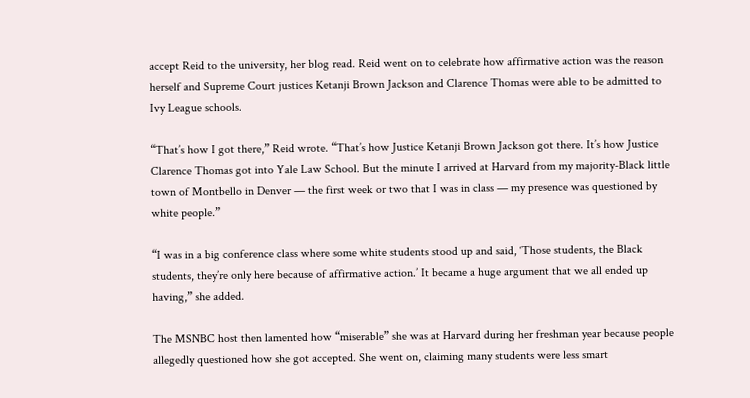accept Reid to the university, her blog read. Reid went on to celebrate how affirmative action was the reason herself and Supreme Court justices Ketanji Brown Jackson and Clarence Thomas were able to be admitted to Ivy League schools.

“That’s how I got there,” Reid wrote. “That’s how Justice Ketanji Brown Jackson got there. It’s how Justice Clarence Thomas got into Yale Law School. But the minute I arrived at Harvard from my majority-Black little town of Montbello in Denver — the first week or two that I was in class — my presence was questioned by white people.”

“I was in a big conference class where some white students stood up and said, ‘Those students, the Black students, they’re only here because of affirmative action.’ It became a huge argument that we all ended up having,” she added.

The MSNBC host then lamented how “miserable” she was at Harvard during her freshman year because people allegedly questioned how she got accepted. She went on, claiming many students were less smart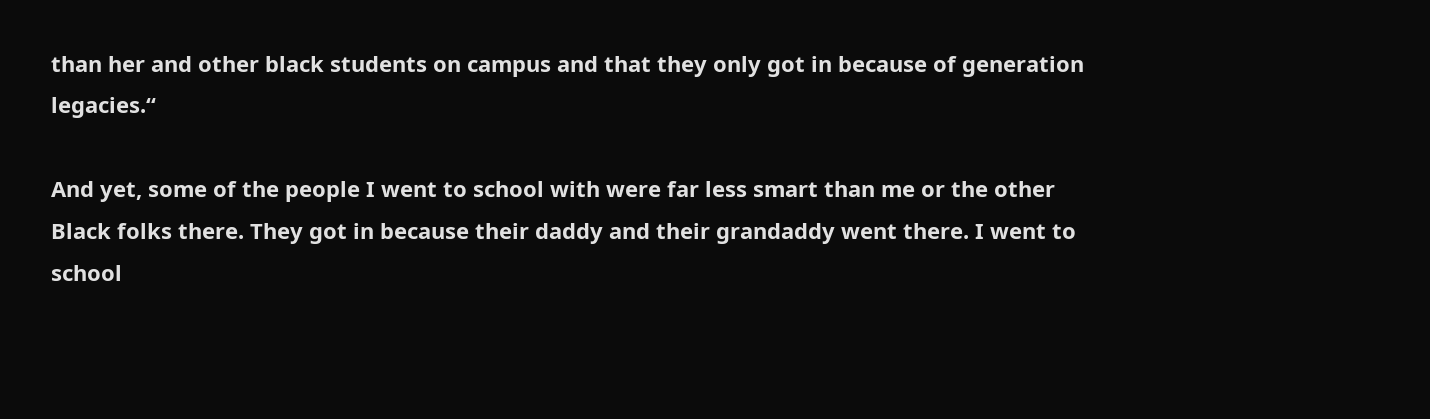than her and other black students on campus and that they only got in because of generation legacies.“

And yet, some of the people I went to school with were far less smart than me or the other Black folks there. They got in because their daddy and their grandaddy went there. I went to school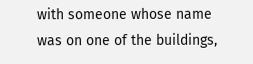with someone whose name was on one of the buildings,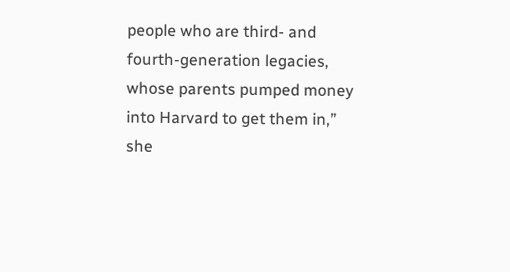people who are third- and fourth-generation legacies, whose parents pumped money into Harvard to get them in,” she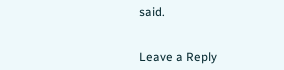said.


Leave a Reply